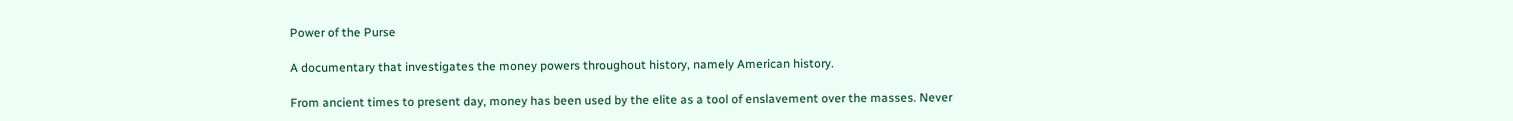Power of the Purse

A documentary that investigates the money powers throughout history, namely American history.

From ancient times to present day, money has been used by the elite as a tool of enslavement over the masses. Never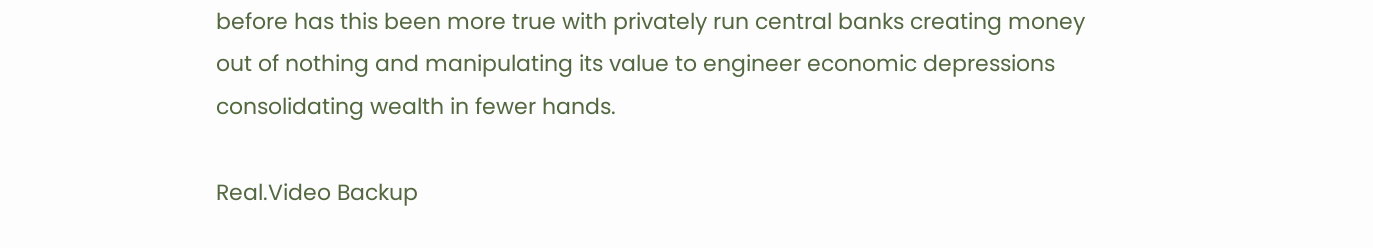before has this been more true with privately run central banks creating money out of nothing and manipulating its value to engineer economic depressions consolidating wealth in fewer hands.

Real.Video Backup